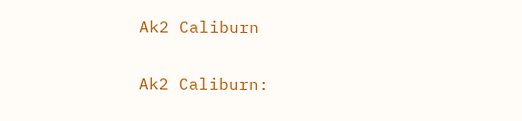Ak2 Caliburn


Ak2 Caliburn: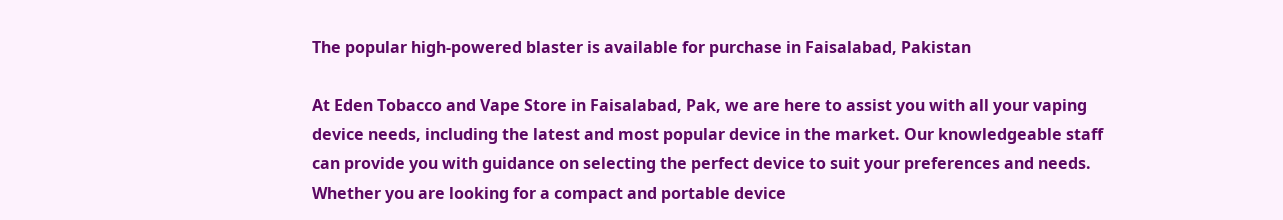The popular high-powered blaster is available for purchase in Faisalabad, Pakistan

At Eden Tobacco and Vape Store in Faisalabad, Pak, we are here to assist you with all your vaping device needs, including the latest and most popular device in the market. Our knowledgeable staff can provide you with guidance on selecting the perfect device to suit your preferences and needs. Whether you are looking for a compact and portable device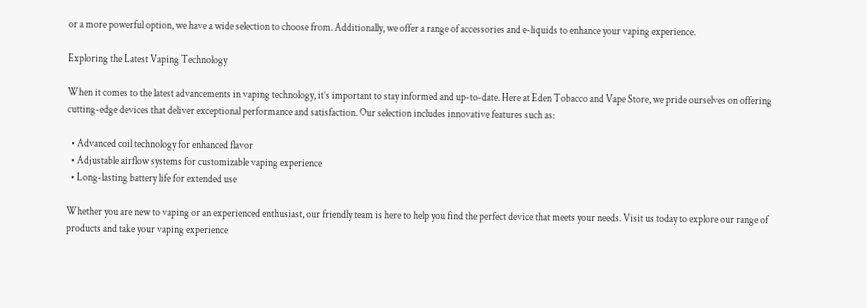or a more powerful option, we have a wide selection to choose from. Additionally, we offer a range of accessories and e-liquids to enhance your vaping experience.

Exploring the Latest Vaping Technology

When it comes to the latest advancements in vaping technology, it’s important to stay informed and up-to-date. Here at Eden Tobacco and Vape Store, we pride ourselves on offering cutting-edge devices that deliver exceptional performance and satisfaction. Our selection includes innovative features such as:

  • Advanced coil technology for enhanced flavor
  • Adjustable airflow systems for customizable vaping experience
  • Long-lasting battery life for extended use

Whether you are new to vaping or an experienced enthusiast, our friendly team is here to help you find the perfect device that meets your needs. Visit us today to explore our range of products and take your vaping experience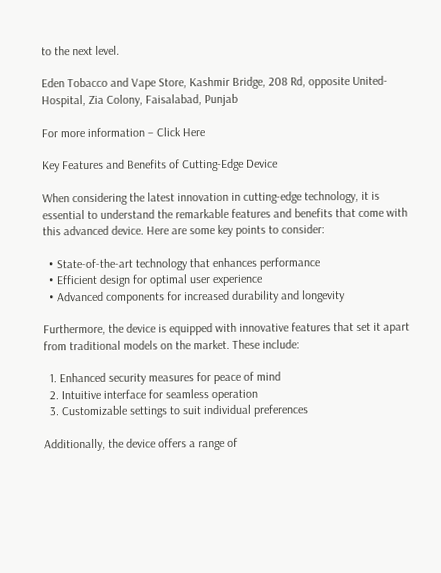to the next level.

Eden Tobacco and Vape Store, Kashmir Bridge, 208 Rd, opposite United-Hospital, Zia Colony, Faisalabad, Punjab

For more information – Click Here

Key Features and Benefits of Cutting-Edge Device

When considering the latest innovation in cutting-edge technology, it is essential to understand the remarkable features and benefits that come with this advanced device. Here are some key points to consider:

  • State-of-the-art technology that enhances performance
  • Efficient design for optimal user experience
  • Advanced components for increased durability and longevity

Furthermore, the device is equipped with innovative features that set it apart from traditional models on the market. These include:

  1. Enhanced security measures for peace of mind
  2. Intuitive interface for seamless operation
  3. Customizable settings to suit individual preferences

Additionally, the device offers a range of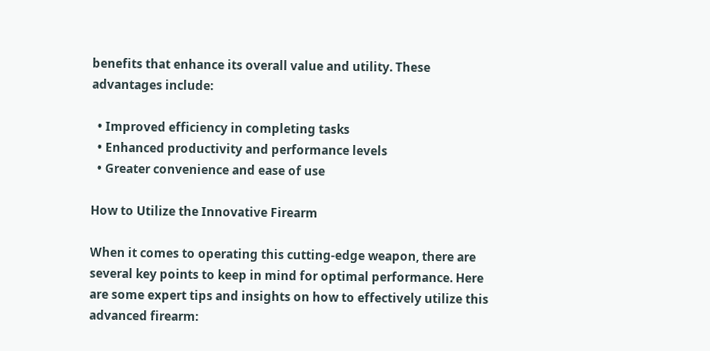benefits that enhance its overall value and utility. These advantages include:

  • Improved efficiency in completing tasks
  • Enhanced productivity and performance levels
  • Greater convenience and ease of use

How to Utilize the Innovative Firearm

When it comes to operating this cutting-edge weapon, there are several key points to keep in mind for optimal performance. Here are some expert tips and insights on how to effectively utilize this advanced firearm: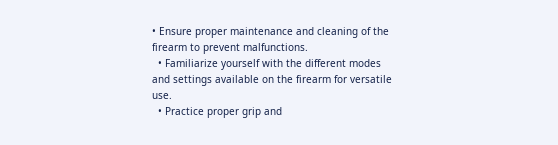• Ensure proper maintenance and cleaning of the firearm to prevent malfunctions.
  • Familiarize yourself with the different modes and settings available on the firearm for versatile use.
  • Practice proper grip and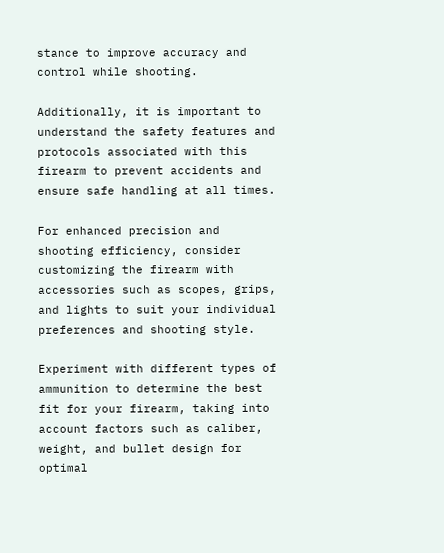stance to improve accuracy and control while shooting.

Additionally, it is important to understand the safety features and protocols associated with this firearm to prevent accidents and ensure safe handling at all times.

For enhanced precision and shooting efficiency, consider customizing the firearm with accessories such as scopes, grips, and lights to suit your individual preferences and shooting style.

Experiment with different types of ammunition to determine the best fit for your firearm, taking into account factors such as caliber, weight, and bullet design for optimal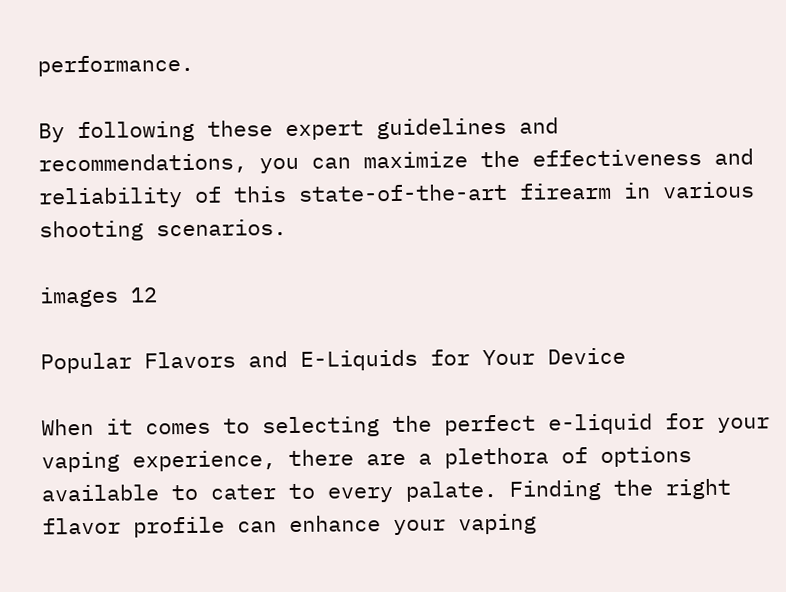performance.

By following these expert guidelines and recommendations, you can maximize the effectiveness and reliability of this state-of-the-art firearm in various shooting scenarios.

images 12

Popular Flavors and E-Liquids for Your Device

When it comes to selecting the perfect e-liquid for your vaping experience, there are a plethora of options available to cater to every palate. Finding the right flavor profile can enhance your vaping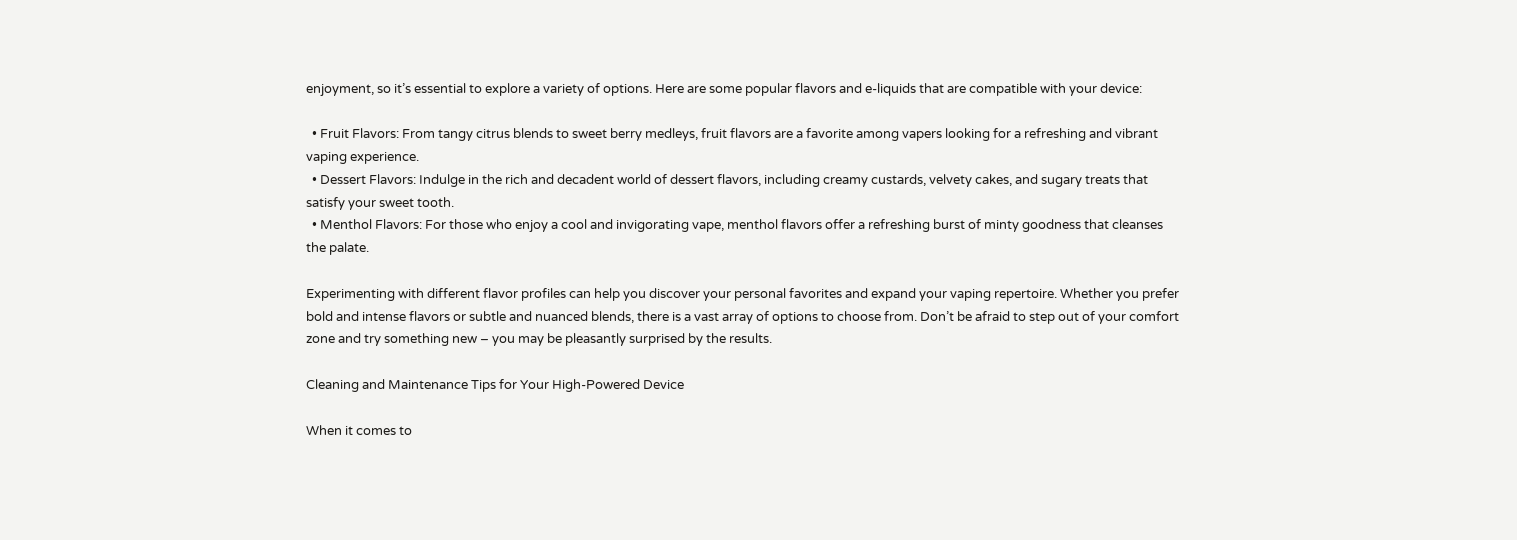enjoyment, so it’s essential to explore a variety of options. Here are some popular flavors and e-liquids that are compatible with your device:

  • Fruit Flavors: From tangy citrus blends to sweet berry medleys, fruit flavors are a favorite among vapers looking for a refreshing and vibrant vaping experience.
  • Dessert Flavors: Indulge in the rich and decadent world of dessert flavors, including creamy custards, velvety cakes, and sugary treats that satisfy your sweet tooth.
  • Menthol Flavors: For those who enjoy a cool and invigorating vape, menthol flavors offer a refreshing burst of minty goodness that cleanses the palate.

Experimenting with different flavor profiles can help you discover your personal favorites and expand your vaping repertoire. Whether you prefer bold and intense flavors or subtle and nuanced blends, there is a vast array of options to choose from. Don’t be afraid to step out of your comfort zone and try something new – you may be pleasantly surprised by the results.

Cleaning and Maintenance Tips for Your High-Powered Device

When it comes to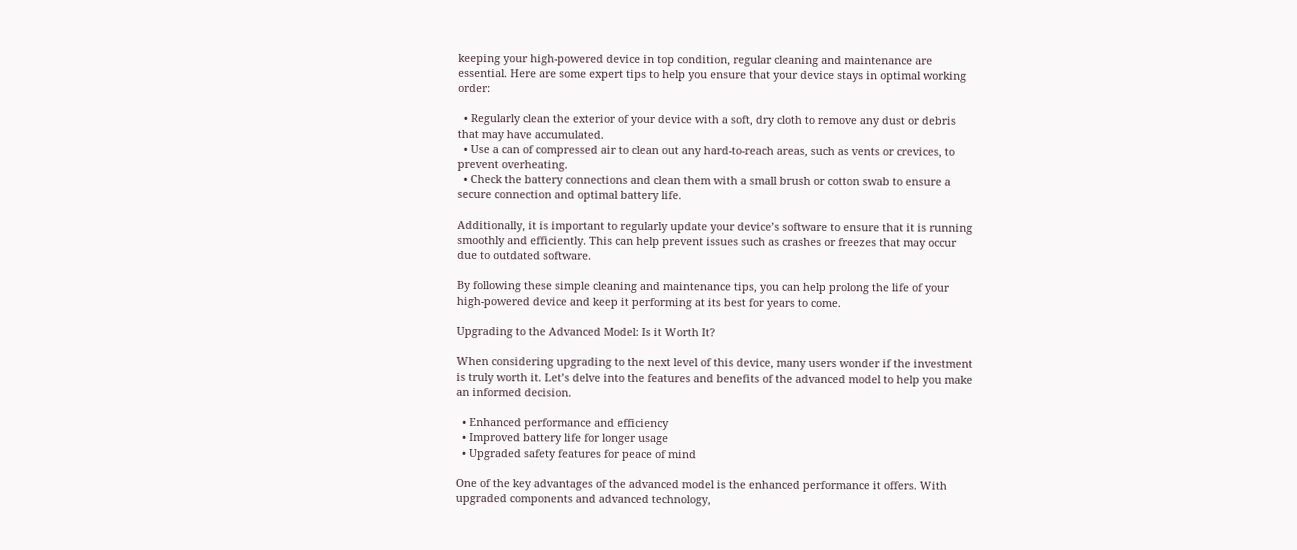keeping your high-powered device in top condition, regular cleaning and maintenance are essential. Here are some expert tips to help you ensure that your device stays in optimal working order:

  • Regularly clean the exterior of your device with a soft, dry cloth to remove any dust or debris that may have accumulated.
  • Use a can of compressed air to clean out any hard-to-reach areas, such as vents or crevices, to prevent overheating.
  • Check the battery connections and clean them with a small brush or cotton swab to ensure a secure connection and optimal battery life.

Additionally, it is important to regularly update your device’s software to ensure that it is running smoothly and efficiently. This can help prevent issues such as crashes or freezes that may occur due to outdated software.

By following these simple cleaning and maintenance tips, you can help prolong the life of your high-powered device and keep it performing at its best for years to come.

Upgrading to the Advanced Model: Is it Worth It?

When considering upgrading to the next level of this device, many users wonder if the investment is truly worth it. Let’s delve into the features and benefits of the advanced model to help you make an informed decision.

  • Enhanced performance and efficiency
  • Improved battery life for longer usage
  • Upgraded safety features for peace of mind

One of the key advantages of the advanced model is the enhanced performance it offers. With upgraded components and advanced technology,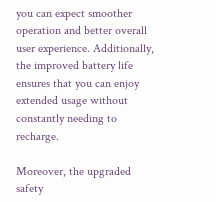you can expect smoother operation and better overall user experience. Additionally, the improved battery life ensures that you can enjoy extended usage without constantly needing to recharge.

Moreover, the upgraded safety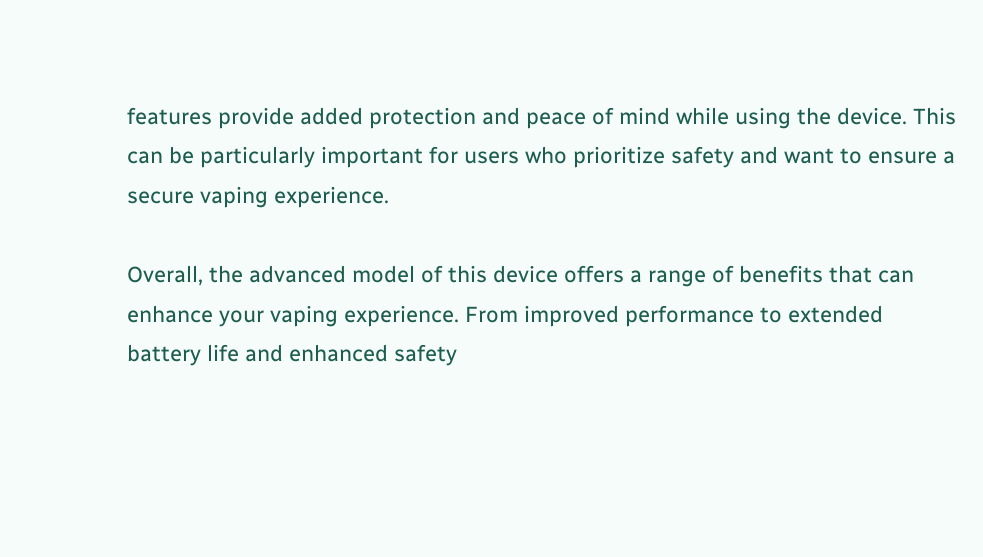features provide added protection and peace of mind while using the device. This can be particularly important for users who prioritize safety and want to ensure a secure vaping experience.

Overall, the advanced model of this device offers a range of benefits that can enhance your vaping experience. From improved performance to extended battery life and enhanced safety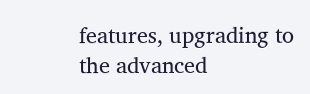features, upgrading to the advanced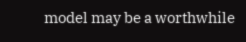model may be a worthwhile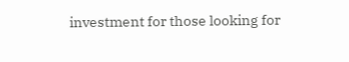investment for those looking for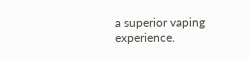a superior vaping experience.